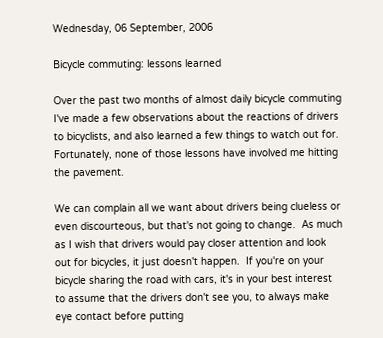Wednesday, 06 September, 2006

Bicycle commuting: lessons learned

Over the past two months of almost daily bicycle commuting I've made a few observations about the reactions of drivers to bicyclists, and also learned a few things to watch out for.  Fortunately, none of those lessons have involved me hitting the pavement.

We can complain all we want about drivers being clueless or even discourteous, but that's not going to change.  As much as I wish that drivers would pay closer attention and look out for bicycles, it just doesn't happen.  If you're on your bicycle sharing the road with cars, it's in your best interest to assume that the drivers don't see you, to always make eye contact before putting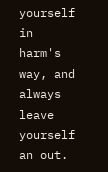yourself in harm's way, and always leave yourself an out.